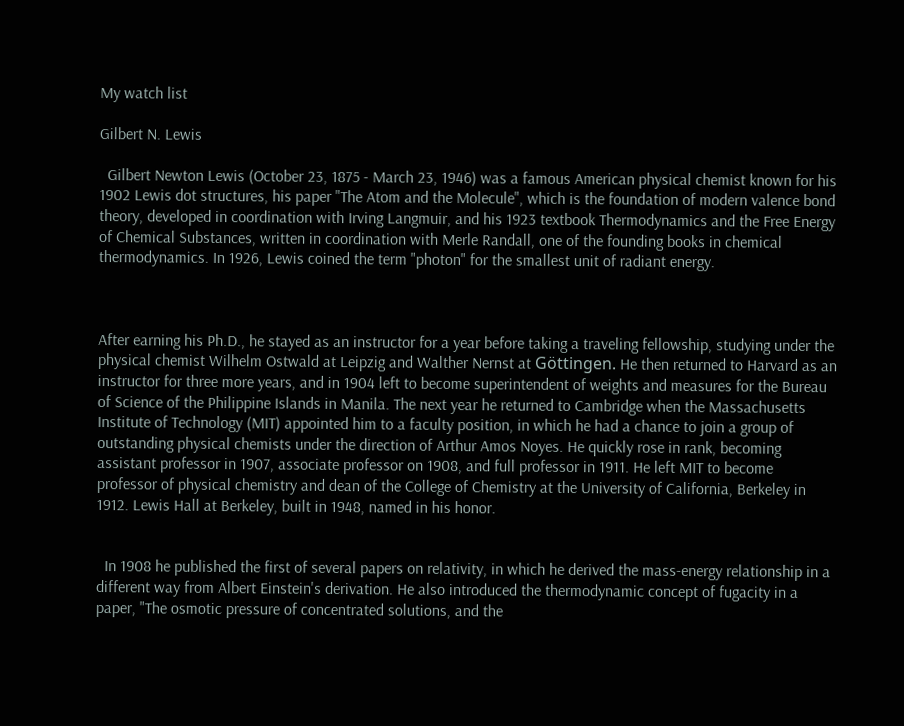My watch list

Gilbert N. Lewis

  Gilbert Newton Lewis (October 23, 1875 - March 23, 1946) was a famous American physical chemist known for his 1902 Lewis dot structures, his paper "The Atom and the Molecule", which is the foundation of modern valence bond theory, developed in coordination with Irving Langmuir, and his 1923 textbook Thermodynamics and the Free Energy of Chemical Substances, written in coordination with Merle Randall, one of the founding books in chemical thermodynamics. In 1926, Lewis coined the term "photon" for the smallest unit of radiant energy.



After earning his Ph.D., he stayed as an instructor for a year before taking a traveling fellowship, studying under the physical chemist Wilhelm Ostwald at Leipzig and Walther Nernst at Göttingen. He then returned to Harvard as an instructor for three more years, and in 1904 left to become superintendent of weights and measures for the Bureau of Science of the Philippine Islands in Manila. The next year he returned to Cambridge when the Massachusetts Institute of Technology (MIT) appointed him to a faculty position, in which he had a chance to join a group of outstanding physical chemists under the direction of Arthur Amos Noyes. He quickly rose in rank, becoming assistant professor in 1907, associate professor on 1908, and full professor in 1911. He left MIT to become professor of physical chemistry and dean of the College of Chemistry at the University of California, Berkeley in 1912. Lewis Hall at Berkeley, built in 1948, named in his honor.


  In 1908 he published the first of several papers on relativity, in which he derived the mass-energy relationship in a different way from Albert Einstein's derivation. He also introduced the thermodynamic concept of fugacity in a paper, "The osmotic pressure of concentrated solutions, and the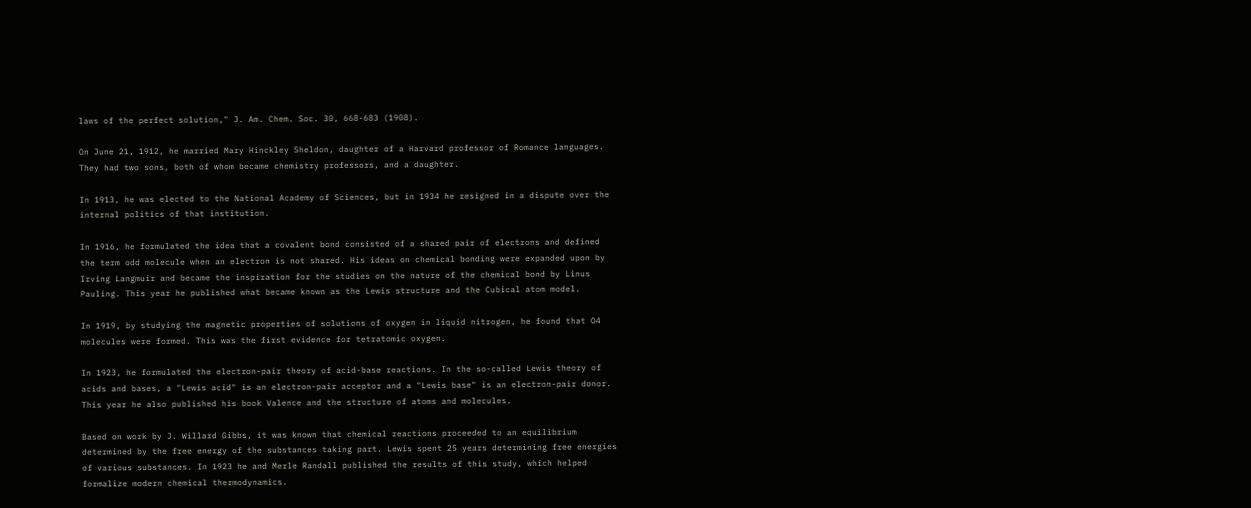laws of the perfect solution," J. Am. Chem. Soc. 30, 668-683 (1908).

On June 21, 1912, he married Mary Hinckley Sheldon, daughter of a Harvard professor of Romance languages. They had two sons, both of whom became chemistry professors, and a daughter.

In 1913, he was elected to the National Academy of Sciences, but in 1934 he resigned in a dispute over the internal politics of that institution.

In 1916, he formulated the idea that a covalent bond consisted of a shared pair of electrons and defined the term odd molecule when an electron is not shared. His ideas on chemical bonding were expanded upon by Irving Langmuir and became the inspiration for the studies on the nature of the chemical bond by Linus Pauling. This year he published what became known as the Lewis structure and the Cubical atom model.

In 1919, by studying the magnetic properties of solutions of oxygen in liquid nitrogen, he found that O4 molecules were formed. This was the first evidence for tetratomic oxygen.

In 1923, he formulated the electron-pair theory of acid-base reactions. In the so-called Lewis theory of acids and bases, a "Lewis acid" is an electron-pair acceptor and a "Lewis base" is an electron-pair donor. This year he also published his book Valence and the structure of atoms and molecules.

Based on work by J. Willard Gibbs, it was known that chemical reactions proceeded to an equilibrium determined by the free energy of the substances taking part. Lewis spent 25 years determining free energies of various substances. In 1923 he and Merle Randall published the results of this study, which helped formalize modern chemical thermodynamics.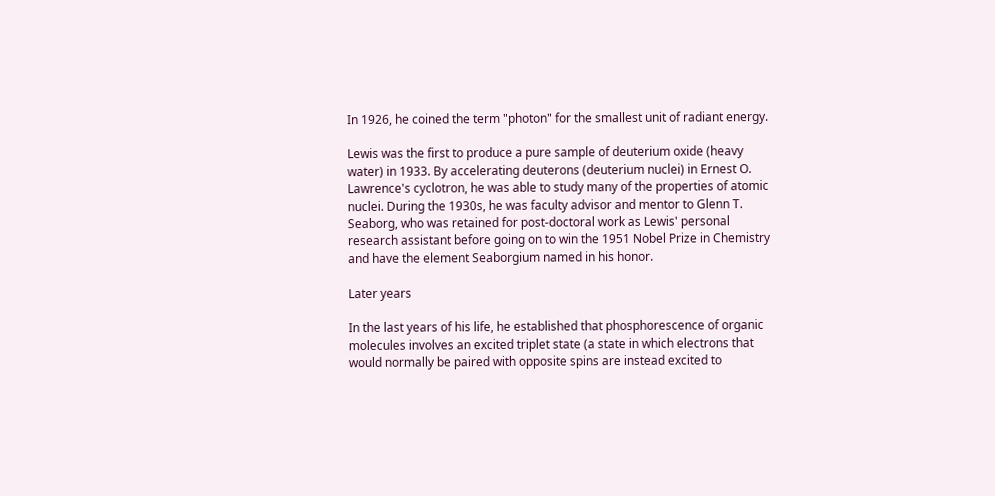In 1926, he coined the term "photon" for the smallest unit of radiant energy.

Lewis was the first to produce a pure sample of deuterium oxide (heavy water) in 1933. By accelerating deuterons (deuterium nuclei) in Ernest O. Lawrence's cyclotron, he was able to study many of the properties of atomic nuclei. During the 1930s, he was faculty advisor and mentor to Glenn T. Seaborg, who was retained for post-doctoral work as Lewis' personal research assistant before going on to win the 1951 Nobel Prize in Chemistry and have the element Seaborgium named in his honor.

Later years

In the last years of his life, he established that phosphorescence of organic molecules involves an excited triplet state (a state in which electrons that would normally be paired with opposite spins are instead excited to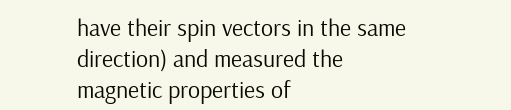have their spin vectors in the same direction) and measured the magnetic properties of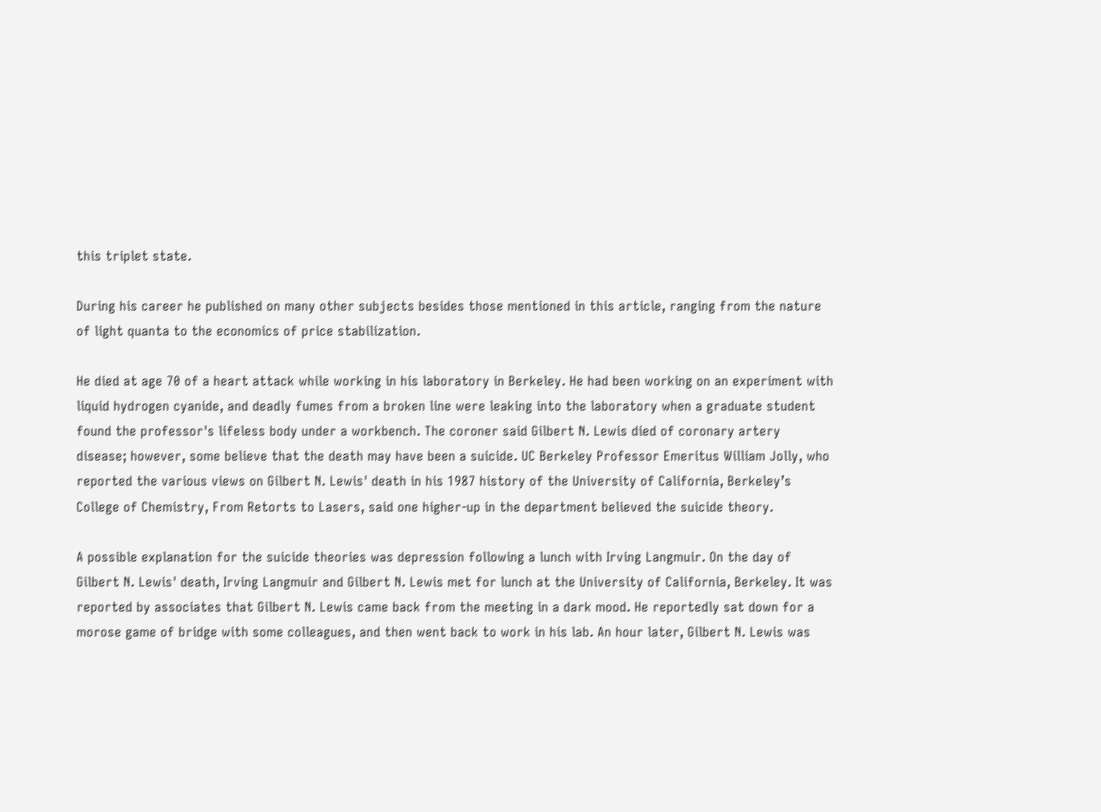this triplet state.

During his career he published on many other subjects besides those mentioned in this article, ranging from the nature of light quanta to the economics of price stabilization.

He died at age 70 of a heart attack while working in his laboratory in Berkeley. He had been working on an experiment with liquid hydrogen cyanide, and deadly fumes from a broken line were leaking into the laboratory when a graduate student found the professor's lifeless body under a workbench. The coroner said Gilbert N. Lewis died of coronary artery disease; however, some believe that the death may have been a suicide. UC Berkeley Professor Emeritus William Jolly, who reported the various views on Gilbert N. Lewis' death in his 1987 history of the University of California, Berkeley’s College of Chemistry, From Retorts to Lasers, said one higher-up in the department believed the suicide theory.

A possible explanation for the suicide theories was depression following a lunch with Irving Langmuir. On the day of Gilbert N. Lewis' death, Irving Langmuir and Gilbert N. Lewis met for lunch at the University of California, Berkeley. It was reported by associates that Gilbert N. Lewis came back from the meeting in a dark mood. He reportedly sat down for a morose game of bridge with some colleagues, and then went back to work in his lab. An hour later, Gilbert N. Lewis was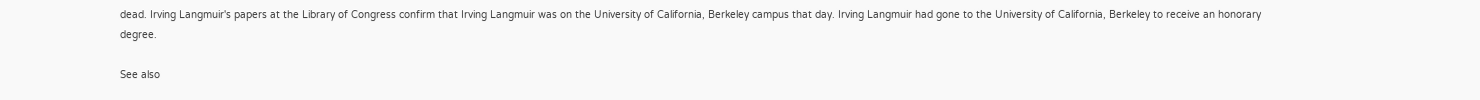dead. Irving Langmuir's papers at the Library of Congress confirm that Irving Langmuir was on the University of California, Berkeley campus that day. Irving Langmuir had gone to the University of California, Berkeley to receive an honorary degree.

See also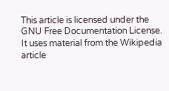This article is licensed under the GNU Free Documentation License. It uses material from the Wikipedia article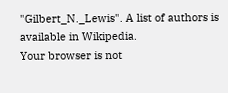"Gilbert_N._Lewis". A list of authors is available in Wikipedia.
Your browser is not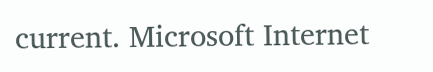current. Microsoft Internet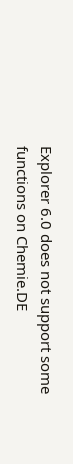Explorer 6.0 does not support some functions on Chemie.DE